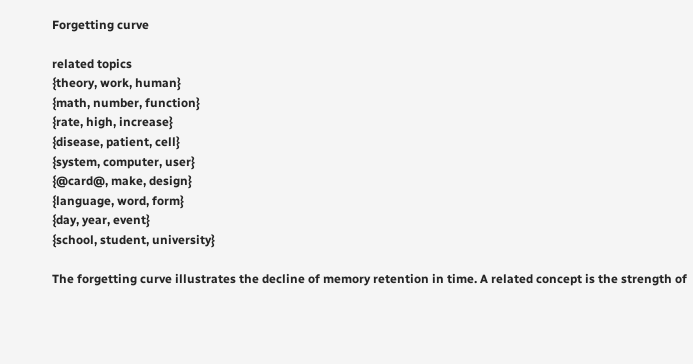Forgetting curve

related topics
{theory, work, human}
{math, number, function}
{rate, high, increase}
{disease, patient, cell}
{system, computer, user}
{@card@, make, design}
{language, word, form}
{day, year, event}
{school, student, university}

The forgetting curve illustrates the decline of memory retention in time. A related concept is the strength of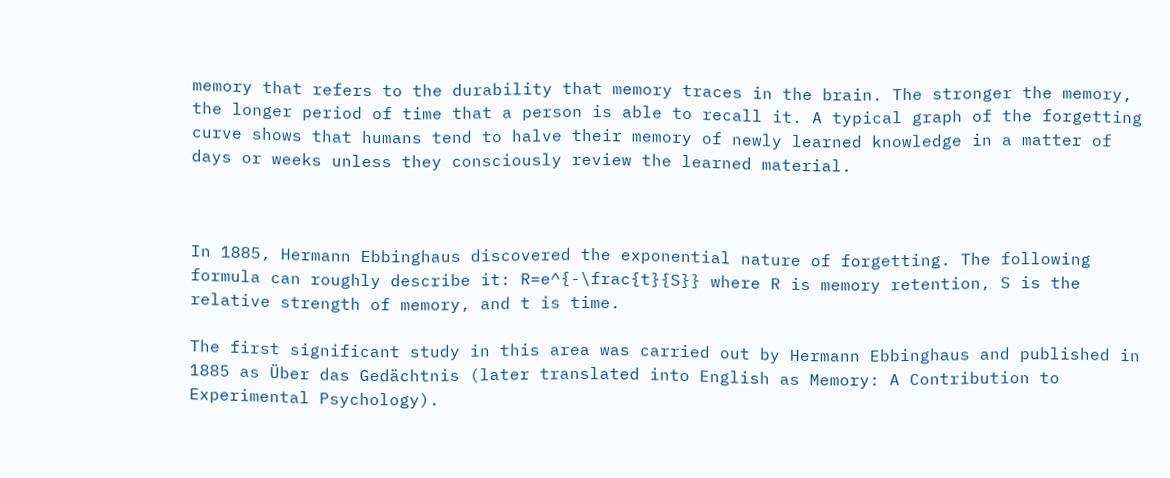memory that refers to the durability that memory traces in the brain. The stronger the memory, the longer period of time that a person is able to recall it. A typical graph of the forgetting curve shows that humans tend to halve their memory of newly learned knowledge in a matter of days or weeks unless they consciously review the learned material.



In 1885, Hermann Ebbinghaus discovered the exponential nature of forgetting. The following formula can roughly describe it: R=e^{-\frac{t}{S}} where R is memory retention, S is the relative strength of memory, and t is time.

The first significant study in this area was carried out by Hermann Ebbinghaus and published in 1885 as Über das Gedächtnis (later translated into English as Memory: A Contribution to Experimental Psychology).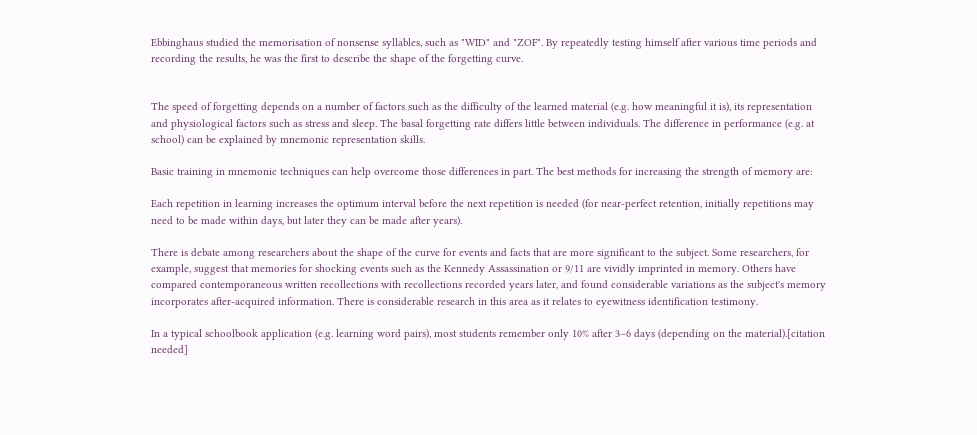Ebbinghaus studied the memorisation of nonsense syllables, such as "WID" and "ZOF". By repeatedly testing himself after various time periods and recording the results, he was the first to describe the shape of the forgetting curve.


The speed of forgetting depends on a number of factors such as the difficulty of the learned material (e.g. how meaningful it is), its representation and physiological factors such as stress and sleep. The basal forgetting rate differs little between individuals. The difference in performance (e.g. at school) can be explained by mnemonic representation skills.

Basic training in mnemonic techniques can help overcome those differences in part. The best methods for increasing the strength of memory are:

Each repetition in learning increases the optimum interval before the next repetition is needed (for near-perfect retention, initially repetitions may need to be made within days, but later they can be made after years).

There is debate among researchers about the shape of the curve for events and facts that are more significant to the subject. Some researchers, for example, suggest that memories for shocking events such as the Kennedy Assassination or 9/11 are vividly imprinted in memory. Others have compared contemporaneous written recollections with recollections recorded years later, and found considerable variations as the subject's memory incorporates after-acquired information. There is considerable research in this area as it relates to eyewitness identification testimony.

In a typical schoolbook application (e.g. learning word pairs), most students remember only 10% after 3–6 days (depending on the material).[citation needed]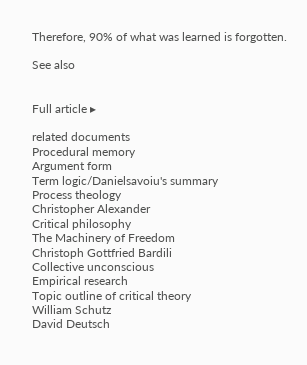Therefore, 90% of what was learned is forgotten.

See also


Full article ▸

related documents
Procedural memory
Argument form
Term logic/Danielsavoiu's summary
Process theology
Christopher Alexander
Critical philosophy
The Machinery of Freedom
Christoph Gottfried Bardili
Collective unconscious
Empirical research
Topic outline of critical theory
William Schutz
David Deutsch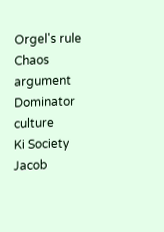Orgel's rule
Chaos argument
Dominator culture
Ki Society
Jacob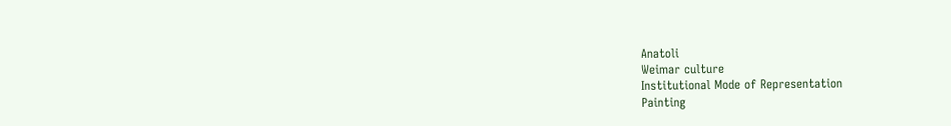Anatoli
Weimar culture
Institutional Mode of Representation
Painting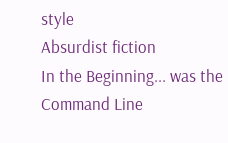style
Absurdist fiction
In the Beginning... was the Command Line